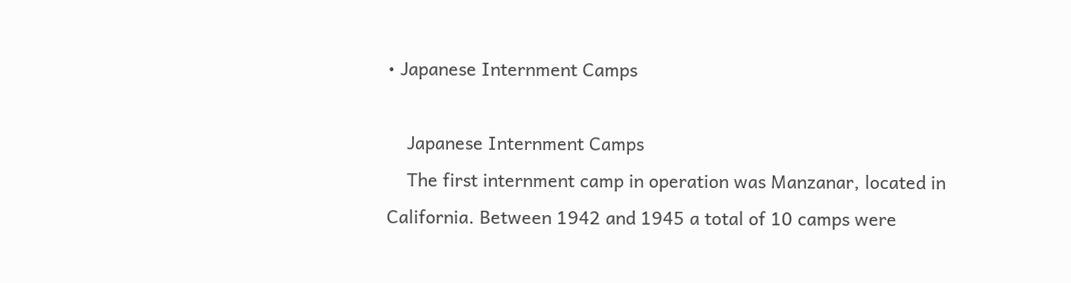• Japanese Internment Camps

    Japanese Internment Camps
    The first internment camp in operation was Manzanar, located in California. Between 1942 and 1945 a total of 10 camps were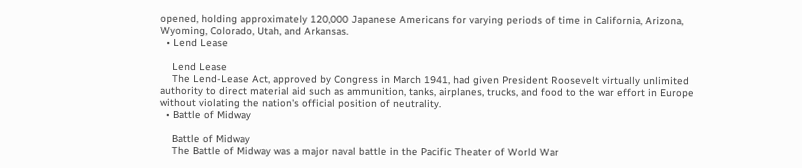opened, holding approximately 120,000 Japanese Americans for varying periods of time in California, Arizona, Wyoming, Colorado, Utah, and Arkansas.
  • Lend Lease

    Lend Lease
    The Lend-Lease Act, approved by Congress in March 1941, had given President Roosevelt virtually unlimited authority to direct material aid such as ammunition, tanks, airplanes, trucks, and food to the war effort in Europe without violating the nation's official position of neutrality.
  • Battle of Midway

    Battle of Midway
    The Battle of Midway was a major naval battle in the Pacific Theater of World War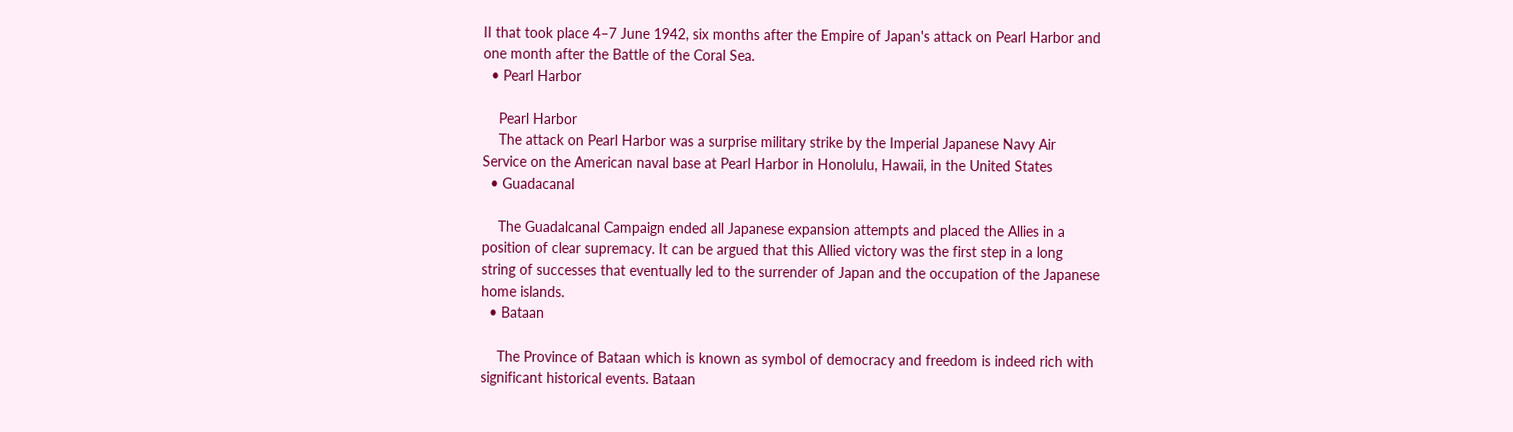II that took place 4–7 June 1942, six months after the Empire of Japan's attack on Pearl Harbor and one month after the Battle of the Coral Sea.
  • Pearl Harbor

    Pearl Harbor
    The attack on Pearl Harbor was a surprise military strike by the Imperial Japanese Navy Air Service on the American naval base at Pearl Harbor in Honolulu, Hawaii, in the United States
  • Guadacanal

    The Guadalcanal Campaign ended all Japanese expansion attempts and placed the Allies in a position of clear supremacy. It can be argued that this Allied victory was the first step in a long string of successes that eventually led to the surrender of Japan and the occupation of the Japanese home islands.
  • Bataan

    The Province of Bataan which is known as symbol of democracy and freedom is indeed rich with significant historical events. Bataan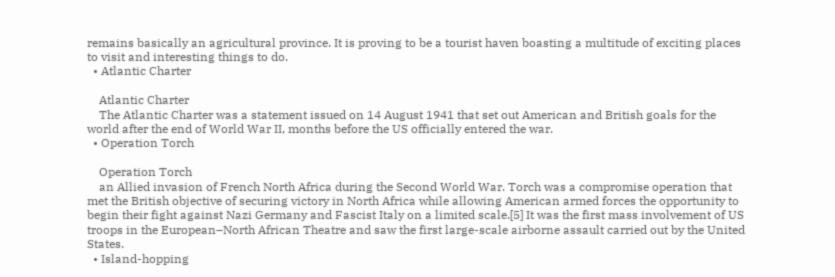remains basically an agricultural province. It is proving to be a tourist haven boasting a multitude of exciting places to visit and interesting things to do.
  • Atlantic Charter

    Atlantic Charter
    The Atlantic Charter was a statement issued on 14 August 1941 that set out American and British goals for the world after the end of World War II, months before the US officially entered the war.
  • Operation Torch

    Operation Torch
    an Allied invasion of French North Africa during the Second World War. Torch was a compromise operation that met the British objective of securing victory in North Africa while allowing American armed forces the opportunity to begin their fight against Nazi Germany and Fascist Italy on a limited scale.[5] It was the first mass involvement of US troops in the European–North African Theatre and saw the first large-scale airborne assault carried out by the United States.
  • Island-hopping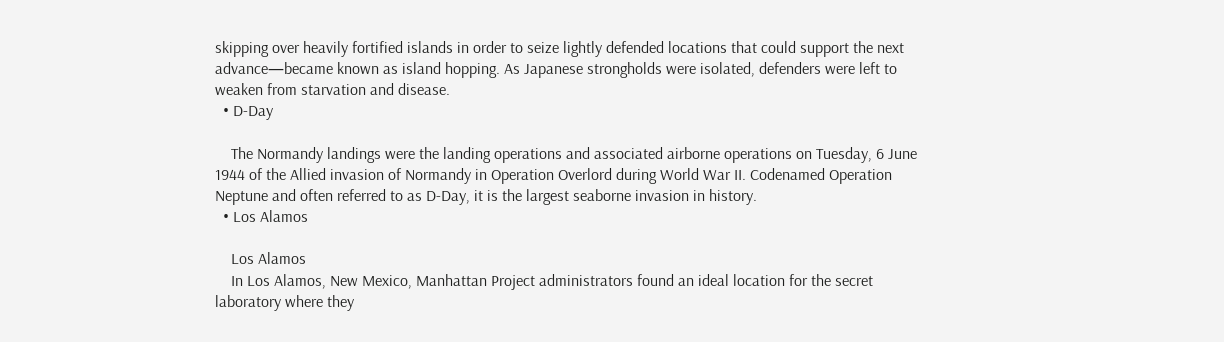skipping over heavily fortified islands in order to seize lightly defended locations that could support the next advance—became known as island hopping. As Japanese strongholds were isolated, defenders were left to weaken from starvation and disease.
  • D-Day

    The Normandy landings were the landing operations and associated airborne operations on Tuesday, 6 June 1944 of the Allied invasion of Normandy in Operation Overlord during World War II. Codenamed Operation Neptune and often referred to as D-Day, it is the largest seaborne invasion in history.
  • Los Alamos

    Los Alamos
    In Los Alamos, New Mexico, Manhattan Project administrators found an ideal location for the secret laboratory where they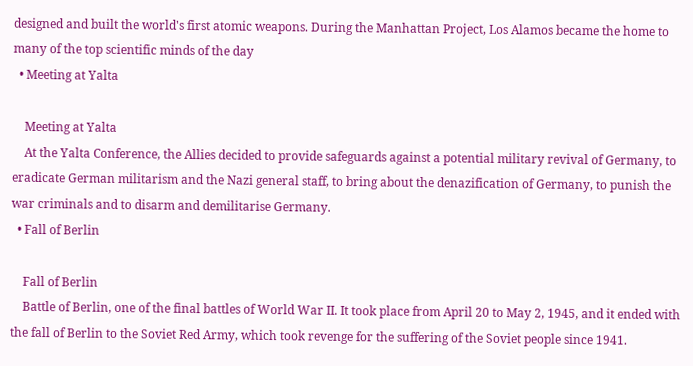designed and built the world's first atomic weapons. During the Manhattan Project, Los Alamos became the home to many of the top scientific minds of the day
  • Meeting at Yalta

    Meeting at Yalta
    At the Yalta Conference, the Allies decided to provide safeguards against a potential military revival of Germany, to eradicate German militarism and the Nazi general staff, to bring about the denazification of Germany, to punish the war criminals and to disarm and demilitarise Germany.
  • Fall of Berlin

    Fall of Berlin
    Battle of Berlin, one of the final battles of World War II. It took place from April 20 to May 2, 1945, and it ended with the fall of Berlin to the Soviet Red Army, which took revenge for the suffering of the Soviet people since 1941.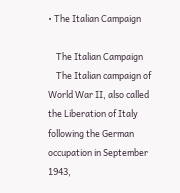• The Italian Campaign

    The Italian Campaign
    The Italian campaign of World War II, also called the Liberation of Italy following the German occupation in September 1943,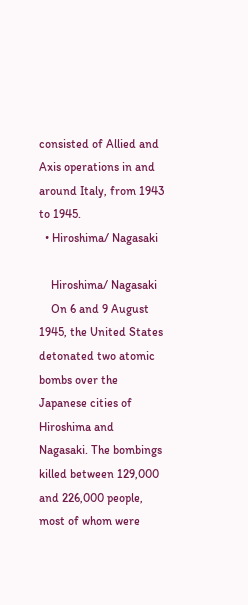consisted of Allied and Axis operations in and around Italy, from 1943 to 1945.
  • Hiroshima/ Nagasaki

    Hiroshima/ Nagasaki
    On 6 and 9 August 1945, the United States detonated two atomic bombs over the Japanese cities of Hiroshima and Nagasaki. The bombings killed between 129,000 and 226,000 people, most of whom were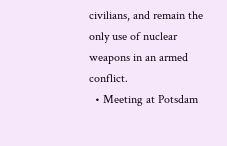civilians, and remain the only use of nuclear weapons in an armed conflict.
  • Meeting at Potsdam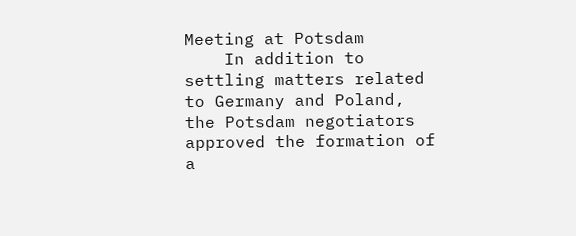Meeting at Potsdam
    In addition to settling matters related to Germany and Poland, the Potsdam negotiators approved the formation of a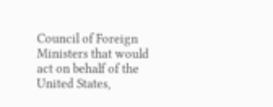Council of Foreign Ministers that would act on behalf of the United States,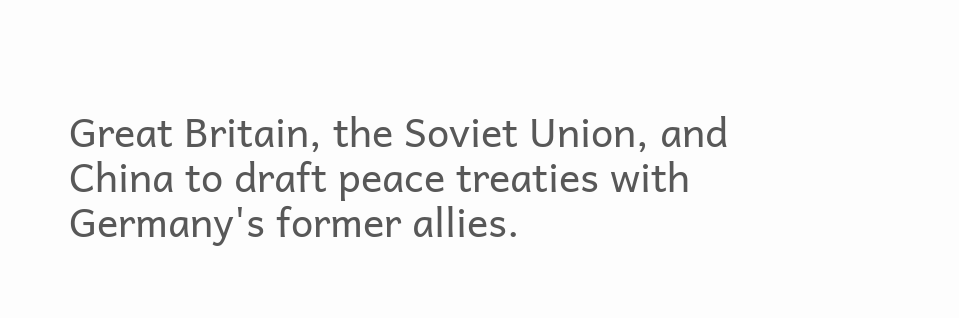Great Britain, the Soviet Union, and China to draft peace treaties with Germany's former allies.